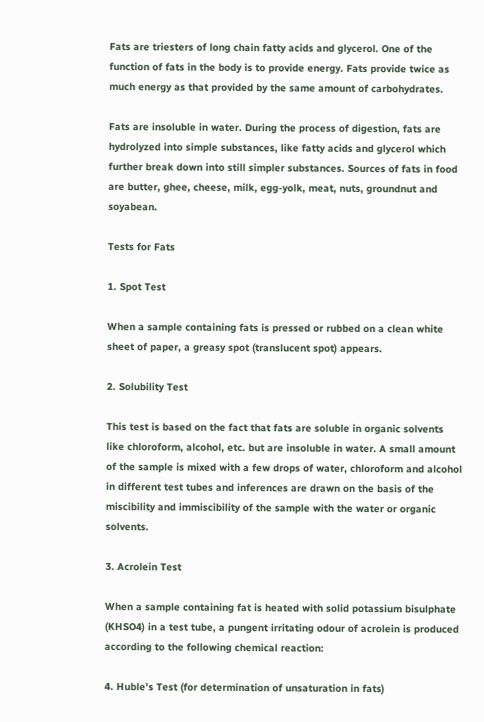Fats are triesters of long chain fatty acids and glycerol. One of the function of fats in the body is to provide energy. Fats provide twice as much energy as that provided by the same amount of carbohydrates.

Fats are insoluble in water. During the process of digestion, fats are hydrolyzed into simple substances, like fatty acids and glycerol which further break down into still simpler substances. Sources of fats in food are butter, ghee, cheese, milk, egg-yolk, meat, nuts, groundnut and soyabean.

Tests for Fats

1. Spot Test

When a sample containing fats is pressed or rubbed on a clean white sheet of paper, a greasy spot (translucent spot) appears.

2. Solubility Test

This test is based on the fact that fats are soluble in organic solvents like chloroform, alcohol, etc. but are insoluble in water. A small amount of the sample is mixed with a few drops of water, chloroform and alcohol in different test tubes and inferences are drawn on the basis of the miscibility and immiscibility of the sample with the water or organic solvents.

3. Acrolein Test

When a sample containing fat is heated with solid potassium bisulphate (KHSO4) in a test tube, a pungent irritating odour of acrolein is produced according to the following chemical reaction:

4. Huble’s Test (for determination of unsaturation in fats)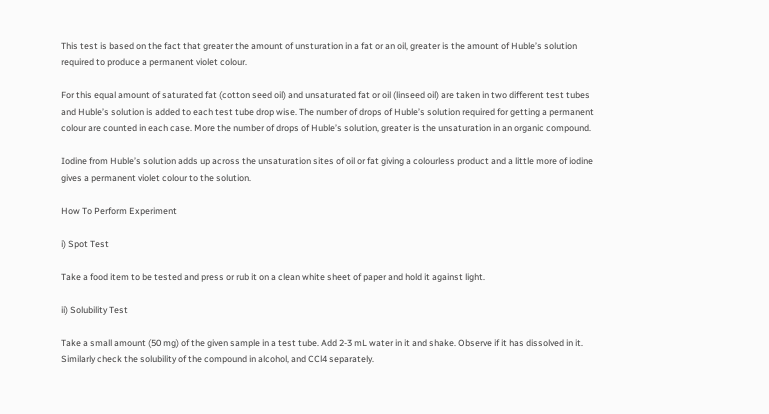This test is based on the fact that greater the amount of unsturation in a fat or an oil, greater is the amount of Huble’s solution required to produce a permanent violet colour.

For this equal amount of saturated fat (cotton seed oil) and unsaturated fat or oil (linseed oil) are taken in two different test tubes and Huble’s solution is added to each test tube drop wise. The number of drops of Huble’s solution required for getting a permanent colour are counted in each case. More the number of drops of Huble’s solution, greater is the unsaturation in an organic compound.

Iodine from Huble’s solution adds up across the unsaturation sites of oil or fat giving a colourless product and a little more of iodine gives a permanent violet colour to the solution.

How To Perform Experiment

i) Spot Test

Take a food item to be tested and press or rub it on a clean white sheet of paper and hold it against light.

ii) Solubility Test

Take a small amount (50 mg) of the given sample in a test tube. Add 2-3 mL water in it and shake. Observe if it has dissolved in it. Similarly check the solubility of the compound in alcohol, and CCl4 separately.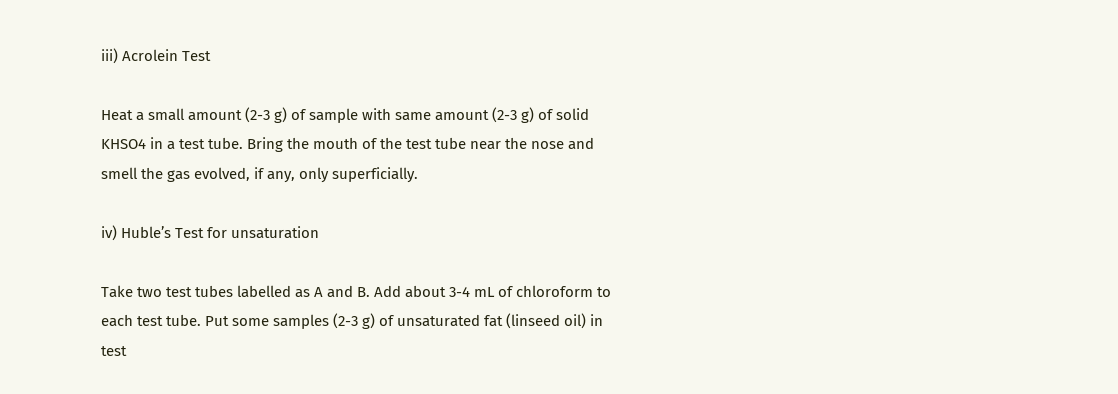iii) Acrolein Test

Heat a small amount (2-3 g) of sample with same amount (2-3 g) of solid KHSO4 in a test tube. Bring the mouth of the test tube near the nose and smell the gas evolved, if any, only superficially.

iv) Huble’s Test for unsaturation

Take two test tubes labelled as A and B. Add about 3-4 mL of chloroform to each test tube. Put some samples (2-3 g) of unsaturated fat (linseed oil) in test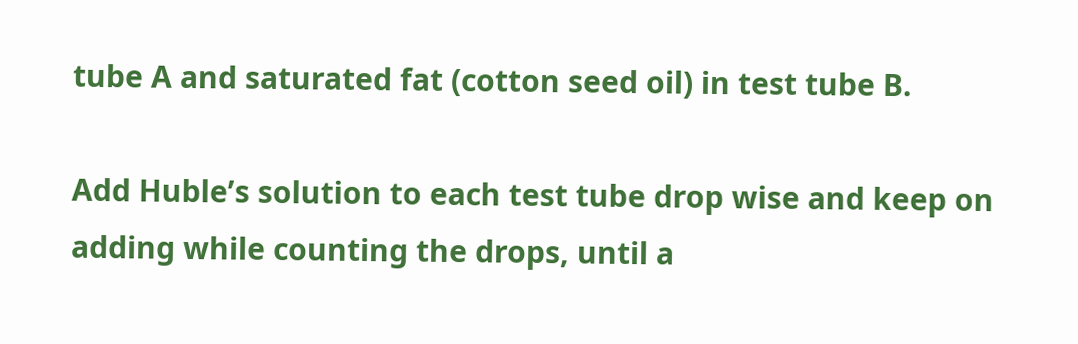tube A and saturated fat (cotton seed oil) in test tube B.

Add Huble’s solution to each test tube drop wise and keep on adding while counting the drops, until a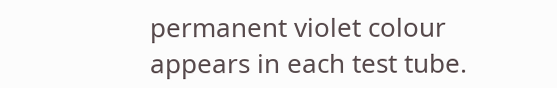permanent violet colour appears in each test tube.